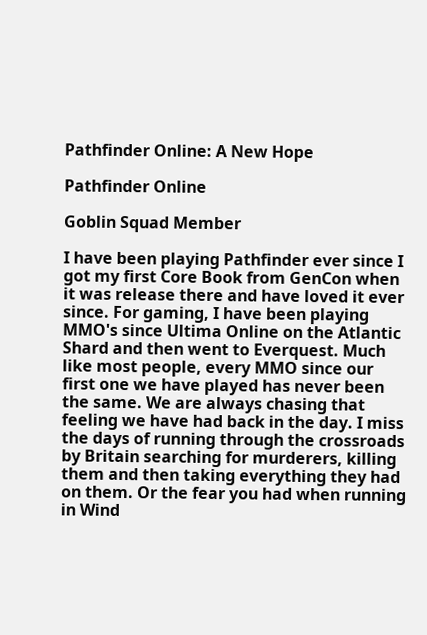Pathfinder Online: A New Hope

Pathfinder Online

Goblin Squad Member

I have been playing Pathfinder ever since I got my first Core Book from GenCon when it was release there and have loved it ever since. For gaming, I have been playing MMO's since Ultima Online on the Atlantic Shard and then went to Everquest. Much like most people, every MMO since our first one we have played has never been the same. We are always chasing that feeling we have had back in the day. I miss the days of running through the crossroads by Britain searching for murderers, killing them and then taking everything they had on them. Or the fear you had when running in Wind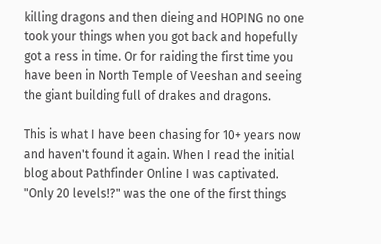killing dragons and then dieing and HOPING no one took your things when you got back and hopefully got a ress in time. Or for raiding the first time you have been in North Temple of Veeshan and seeing the giant building full of drakes and dragons.

This is what I have been chasing for 10+ years now and haven't found it again. When I read the initial blog about Pathfinder Online I was captivated. "Only 20 levels!?" was the one of the first things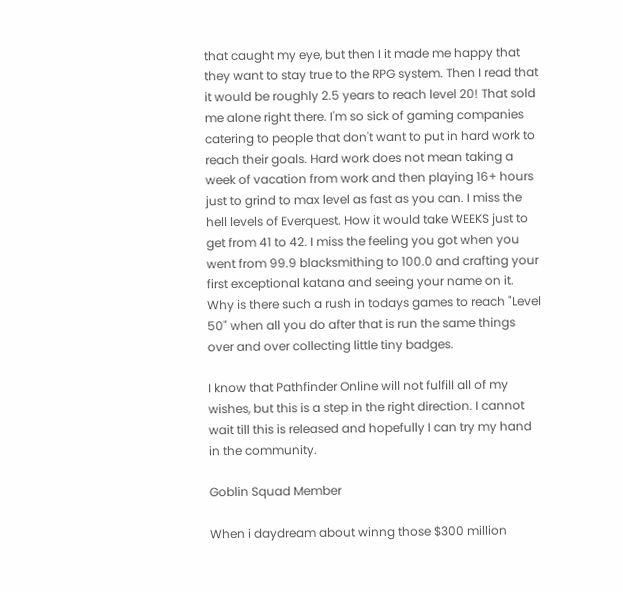that caught my eye, but then I it made me happy that they want to stay true to the RPG system. Then I read that it would be roughly 2.5 years to reach level 20! That sold me alone right there. I'm so sick of gaming companies catering to people that don't want to put in hard work to reach their goals. Hard work does not mean taking a week of vacation from work and then playing 16+ hours just to grind to max level as fast as you can. I miss the hell levels of Everquest. How it would take WEEKS just to get from 41 to 42. I miss the feeling you got when you went from 99.9 blacksmithing to 100.0 and crafting your first exceptional katana and seeing your name on it. Why is there such a rush in todays games to reach "Level 50" when all you do after that is run the same things over and over collecting little tiny badges.

I know that Pathfinder Online will not fulfill all of my wishes, but this is a step in the right direction. I cannot wait till this is released and hopefully I can try my hand in the community.

Goblin Squad Member

When i daydream about winng those $300 million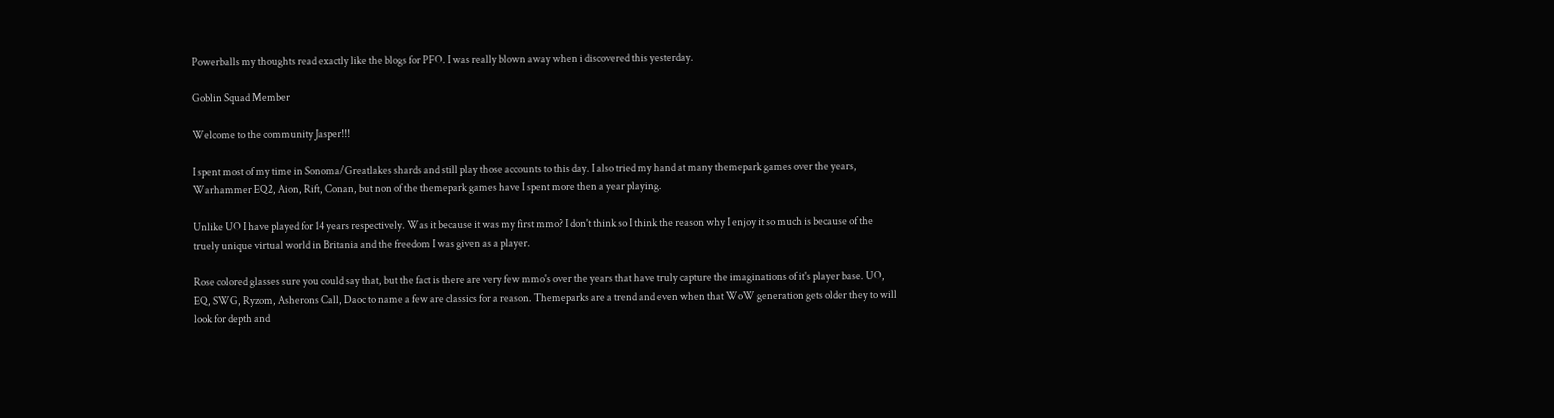Powerballs my thoughts read exactly like the blogs for PFO. I was really blown away when i discovered this yesterday.

Goblin Squad Member

Welcome to the community Jasper!!!

I spent most of my time in Sonoma/Greatlakes shards and still play those accounts to this day. I also tried my hand at many themepark games over the years, Warhammer EQ2, Aion, Rift, Conan, but non of the themepark games have I spent more then a year playing.

Unlike UO I have played for 14 years respectively. Was it because it was my first mmo? I don't think so I think the reason why I enjoy it so much is because of the truely unique virtual world in Britania and the freedom I was given as a player.

Rose colored glasses sure you could say that, but the fact is there are very few mmo's over the years that have truly capture the imaginations of it's player base. UO, EQ, SWG, Ryzom, Asherons Call, Daoc to name a few are classics for a reason. Themeparks are a trend and even when that WoW generation gets older they to will look for depth and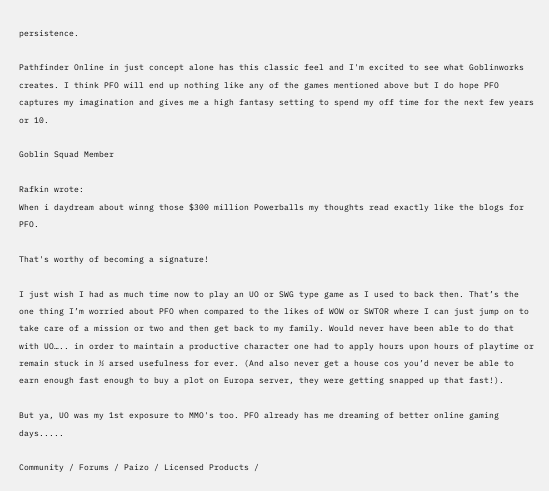persistence.

Pathfinder Online in just concept alone has this classic feel and I'm excited to see what Goblinworks creates. I think PFO will end up nothing like any of the games mentioned above but I do hope PFO captures my imagination and gives me a high fantasy setting to spend my off time for the next few years or 10.

Goblin Squad Member

Rafkin wrote:
When i daydream about winng those $300 million Powerballs my thoughts read exactly like the blogs for PFO.

That's worthy of becoming a signature!

I just wish I had as much time now to play an UO or SWG type game as I used to back then. That’s the one thing I’m worried about PFO when compared to the likes of WOW or SWTOR where I can just jump on to take care of a mission or two and then get back to my family. Would never have been able to do that with UO….. in order to maintain a productive character one had to apply hours upon hours of playtime or remain stuck in ½ arsed usefulness for ever. (And also never get a house cos you’d never be able to earn enough fast enough to buy a plot on Europa server, they were getting snapped up that fast!).

But ya, UO was my 1st exposure to MMO's too. PFO already has me dreaming of better online gaming days.....

Community / Forums / Paizo / Licensed Products /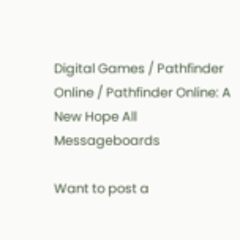Digital Games / Pathfinder Online / Pathfinder Online: A New Hope All Messageboards

Want to post a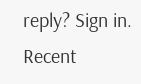reply? Sign in.
Recent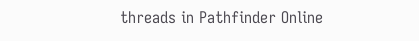threads in Pathfinder Online